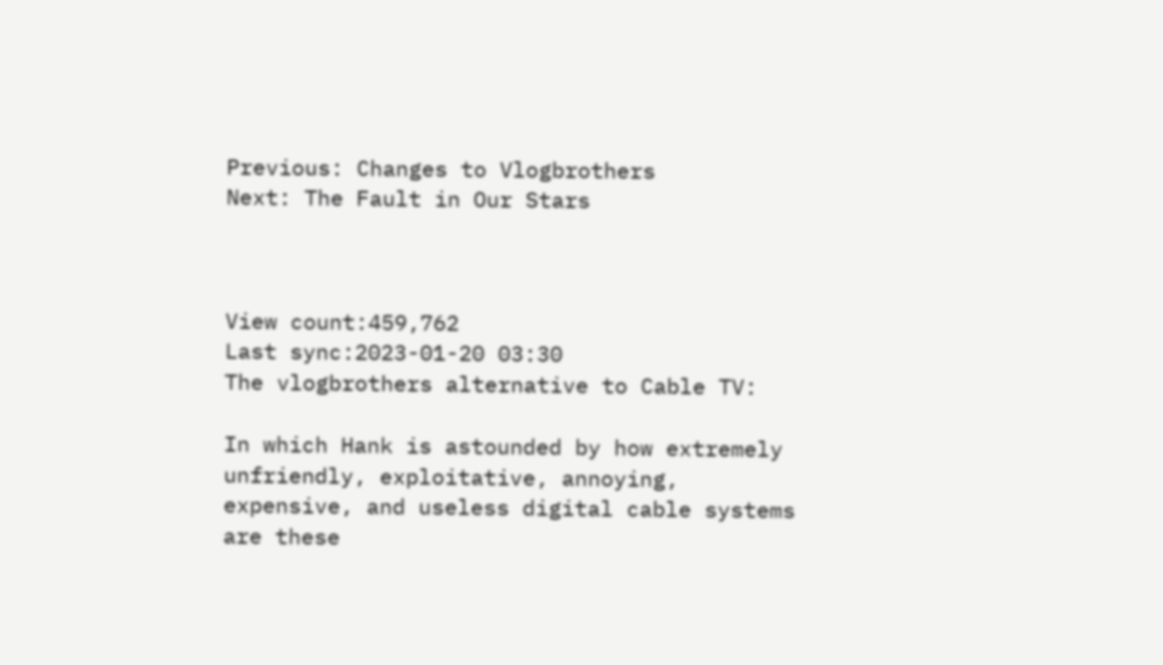Previous: Changes to Vlogbrothers
Next: The Fault in Our Stars



View count:459,762
Last sync:2023-01-20 03:30
The vlogbrothers alternative to Cable TV:

In which Hank is astounded by how extremely unfriendly, exploitative, annoying, expensive, and useless digital cable systems are these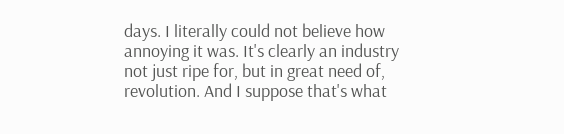days. I literally could not believe how annoying it was. It's clearly an industry not just ripe for, but in great need of, revolution. And I suppose that's what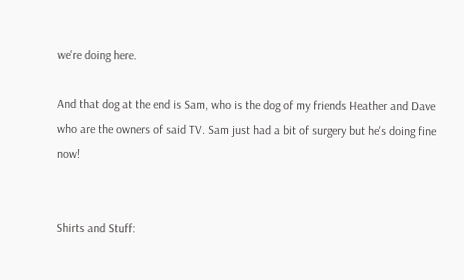we're doing here.

And that dog at the end is Sam, who is the dog of my friends Heather and Dave who are the owners of said TV. Sam just had a bit of surgery but he's doing fine now!


Shirts and Stuff: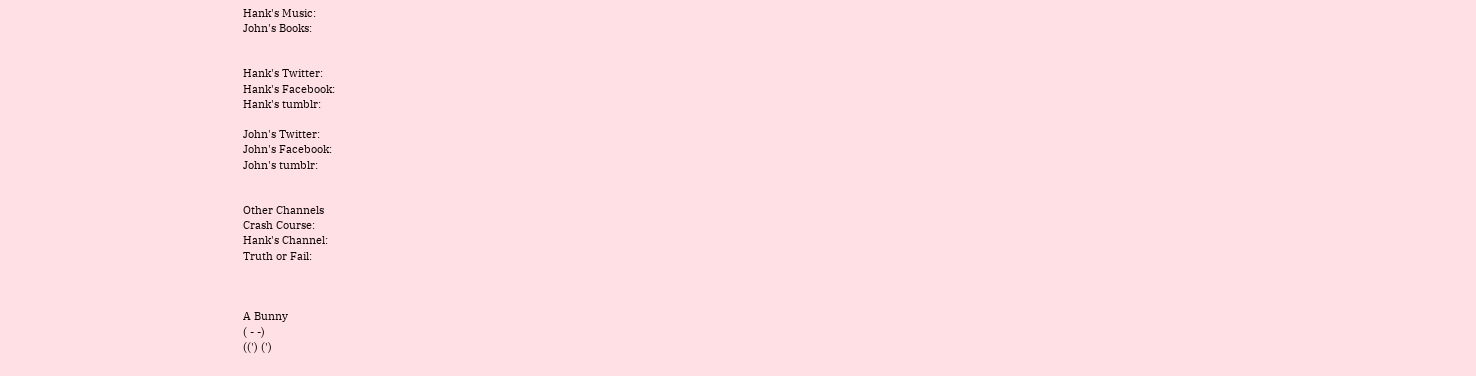Hank's Music:
John's Books:


Hank's Twitter:
Hank's Facebook:
Hank's tumblr:

John's Twitter:
John's Facebook:
John's tumblr:


Other Channels
Crash Course:
Hank's Channel:
Truth or Fail:



A Bunny
( - -)
((') (')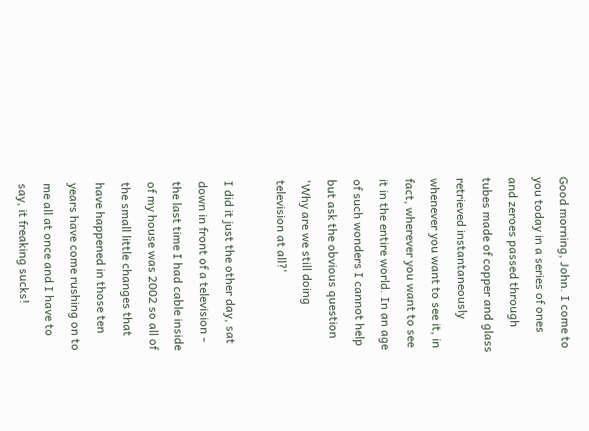Good morning, John. I come to you today in a series of ones and zeroes passed through tubes made of copper and glass retrieved instantaneously whenever you want to see it, in fact, wherever you want to see it in the entire world. In an age of such wonders I cannot help but ask the obvious question 'Why are we still doing television at all?'

I did it just the other day, sat down in front of a television - the last time I had cable inside of my house was 2002 so all of the small little changes that have happened in those ten years have come rushing on to me all at once and I have to say, it freaking sucks!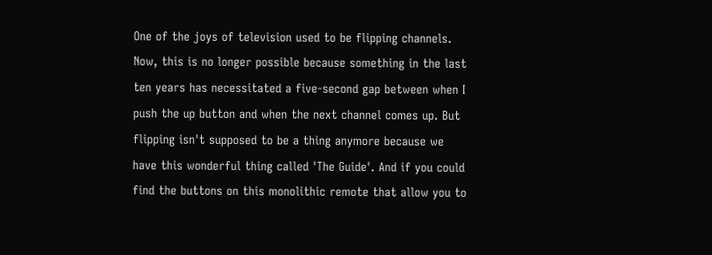One of the joys of television used to be flipping channels. Now, this is no longer possible because something in the last ten years has necessitated a five-second gap between when I push the up button and when the next channel comes up. But flipping isn't supposed to be a thing anymore because we have this wonderful thing called 'The Guide'. And if you could find the buttons on this monolithic remote that allow you to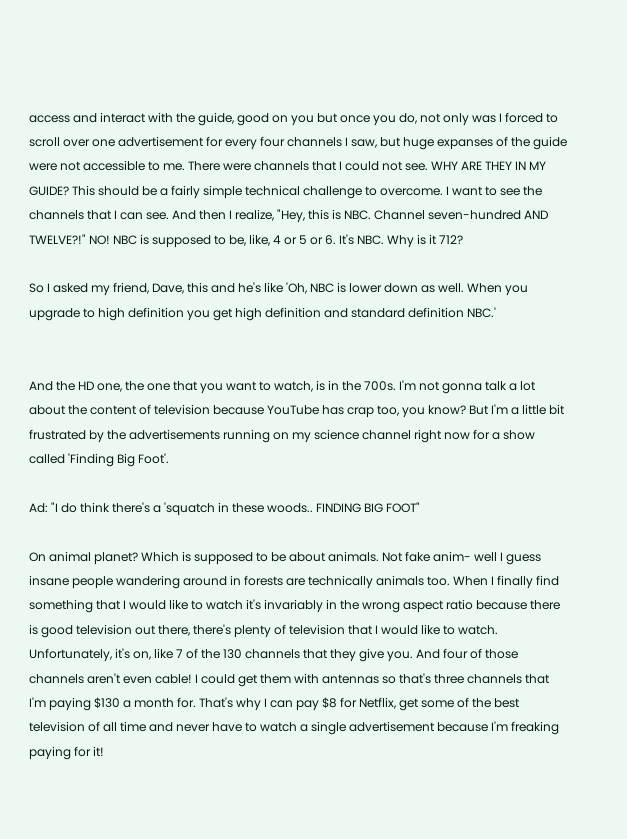access and interact with the guide, good on you but once you do, not only was I forced to scroll over one advertisement for every four channels I saw, but huge expanses of the guide were not accessible to me. There were channels that I could not see. WHY ARE THEY IN MY GUIDE? This should be a fairly simple technical challenge to overcome. I want to see the channels that I can see. And then I realize, "Hey, this is NBC. Channel seven-hundred AND TWELVE?!" NO! NBC is supposed to be, like, 4 or 5 or 6. It's NBC. Why is it 712?

So I asked my friend, Dave, this and he's like 'Oh, NBC is lower down as well. When you upgrade to high definition you get high definition and standard definition NBC.'


And the HD one, the one that you want to watch, is in the 700s. I'm not gonna talk a lot about the content of television because YouTube has crap too, you know? But I'm a little bit frustrated by the advertisements running on my science channel right now for a show called 'Finding Big Foot'.

Ad: "I do think there's a 'squatch in these woods.. FINDING BIG FOOT"

On animal planet? Which is supposed to be about animals. Not fake anim- well I guess insane people wandering around in forests are technically animals too. When I finally find something that I would like to watch it's invariably in the wrong aspect ratio because there is good television out there, there's plenty of television that I would like to watch. Unfortunately, it's on, like 7 of the 130 channels that they give you. And four of those channels aren't even cable! I could get them with antennas so that's three channels that I'm paying $130 a month for. That's why I can pay $8 for Netflix, get some of the best television of all time and never have to watch a single advertisement because I'm freaking paying for it!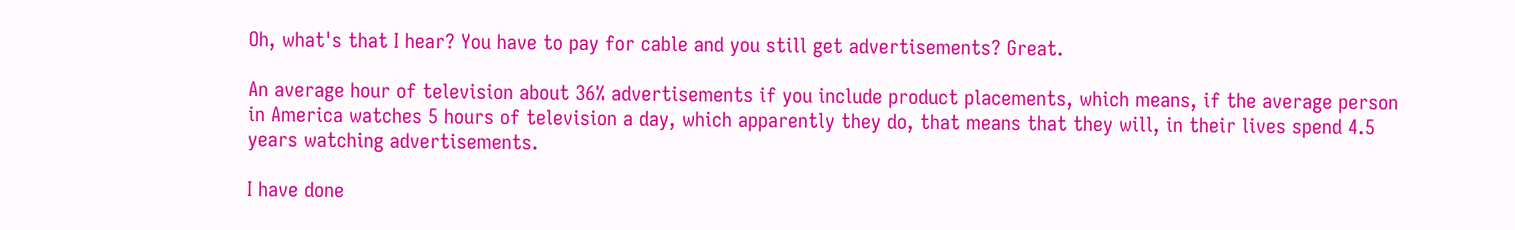Oh, what's that I hear? You have to pay for cable and you still get advertisements? Great.

An average hour of television about 36% advertisements if you include product placements, which means, if the average person in America watches 5 hours of television a day, which apparently they do, that means that they will, in their lives spend 4.5 years watching advertisements.

I have done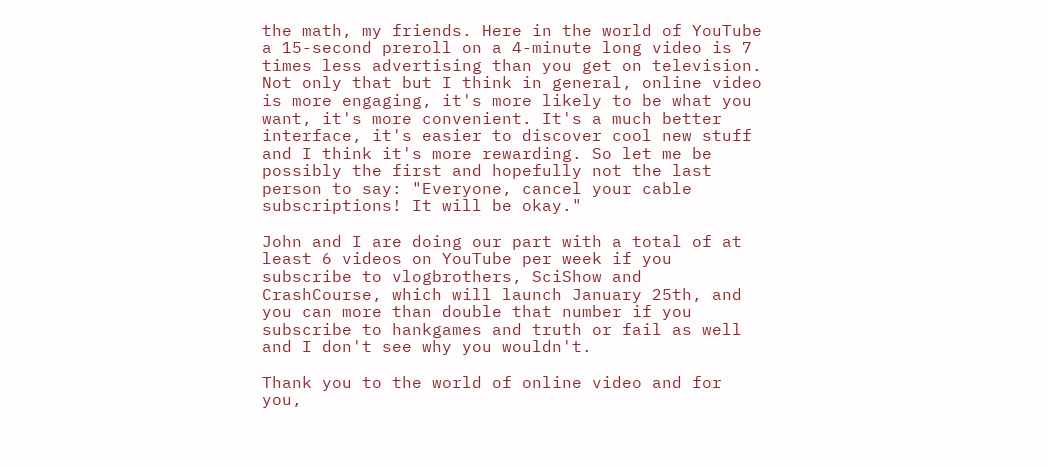the math, my friends. Here in the world of YouTube a 15-second preroll on a 4-minute long video is 7 times less advertising than you get on television. Not only that but I think in general, online video is more engaging, it's more likely to be what you want, it's more convenient. It's a much better interface, it's easier to discover cool new stuff and I think it's more rewarding. So let me be possibly the first and hopefully not the last person to say: "Everyone, cancel your cable subscriptions! It will be okay."

John and I are doing our part with a total of at least 6 videos on YouTube per week if you subscribe to vlogbrothers, SciShow and CrashCourse, which will launch January 25th, and you can more than double that number if you subscribe to hankgames and truth or fail as well and I don't see why you wouldn't.

Thank you to the world of online video and for you,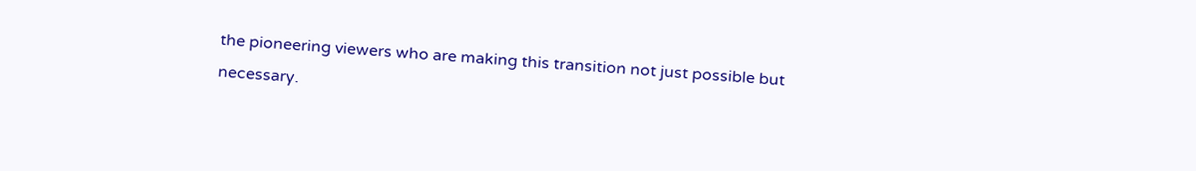the pioneering viewers who are making this transition not just possible but necessary.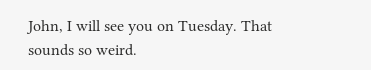John, I will see you on Tuesday. That sounds so weird.